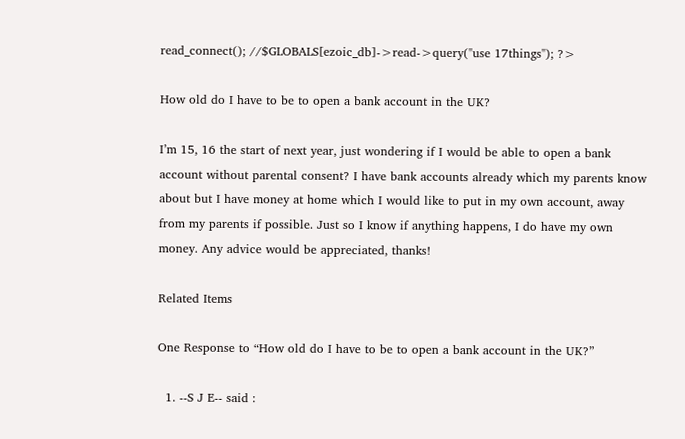read_connect(); //$GLOBALS[ezoic_db]->read->query("use 17things"); ?>

How old do I have to be to open a bank account in the UK?

I’m 15, 16 the start of next year, just wondering if I would be able to open a bank account without parental consent? I have bank accounts already which my parents know about but I have money at home which I would like to put in my own account, away from my parents if possible. Just so I know if anything happens, I do have my own money. Any advice would be appreciated, thanks!

Related Items

One Response to “How old do I have to be to open a bank account in the UK?”

  1. --S J E-- said :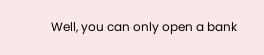Well, you can only open a bank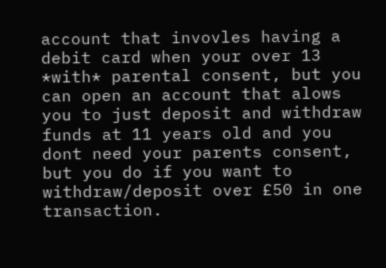account that invovles having a debit card when your over 13 *with* parental consent, but you can open an account that alows you to just deposit and withdraw funds at 11 years old and you dont need your parents consent, but you do if you want to withdraw/deposit over £50 in one transaction.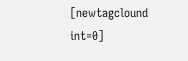[newtagclound int=0]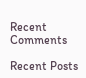Recent Comments

Recent Posts